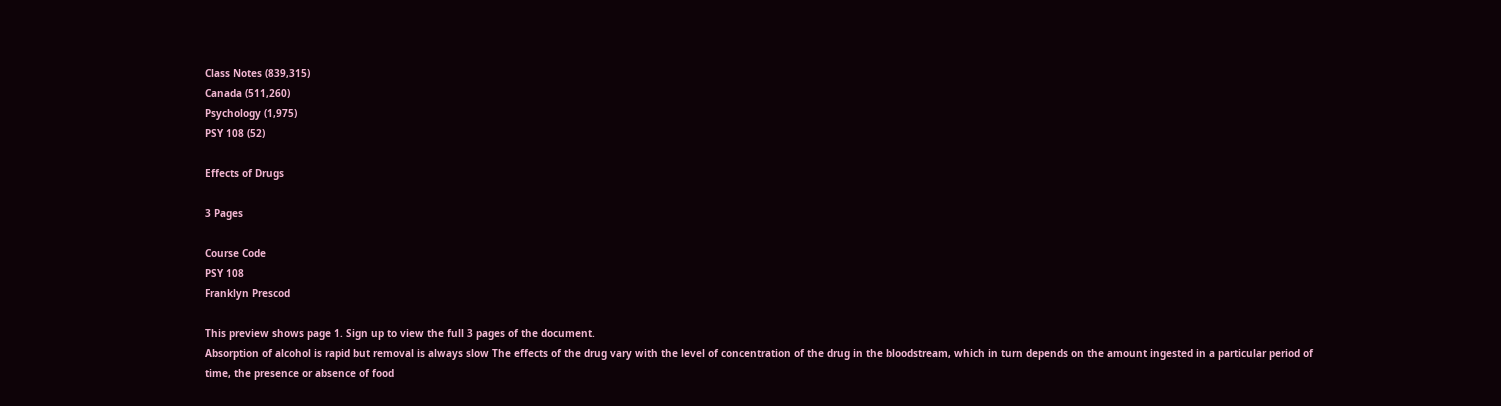Class Notes (839,315)
Canada (511,260)
Psychology (1,975)
PSY 108 (52)

Effects of Drugs

3 Pages

Course Code
PSY 108
Franklyn Prescod

This preview shows page 1. Sign up to view the full 3 pages of the document.
Absorption of alcohol is rapid but removal is always slow The effects of the drug vary with the level of concentration of the drug in the bloodstream, which in turn depends on the amount ingested in a particular period of time, the presence or absence of food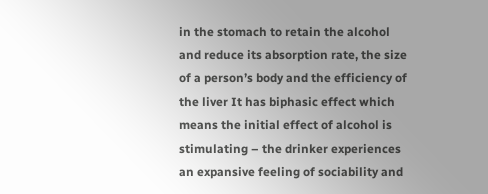in the stomach to retain the alcohol and reduce its absorption rate, the size of a person’s body and the efficiency of the liver It has biphasic effect which means the initial effect of alcohol is stimulating – the drinker experiences an expansive feeling of sociability and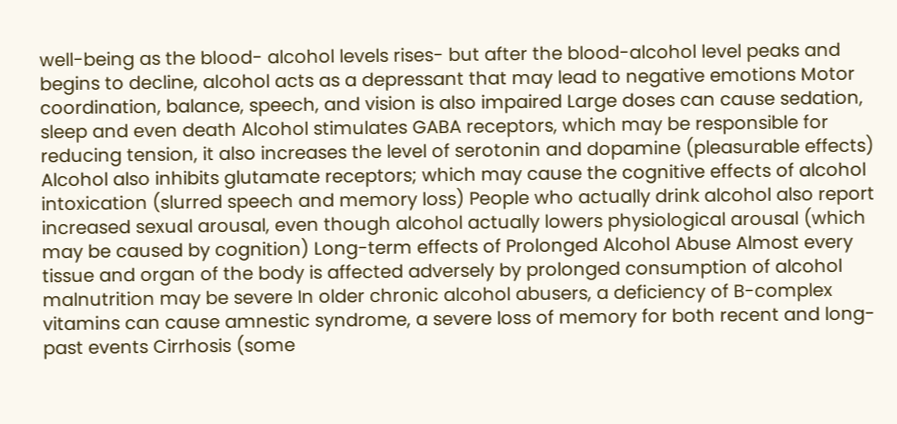well-being as the blood- alcohol levels rises- but after the blood-alcohol level peaks and begins to decline, alcohol acts as a depressant that may lead to negative emotions Motor coordination, balance, speech, and vision is also impaired Large doses can cause sedation, sleep and even death Alcohol stimulates GABA receptors, which may be responsible for reducing tension, it also increases the level of serotonin and dopamine (pleasurable effects) Alcohol also inhibits glutamate receptors; which may cause the cognitive effects of alcohol intoxication (slurred speech and memory loss) People who actually drink alcohol also report increased sexual arousal, even though alcohol actually lowers physiological arousal (which may be caused by cognition) Long-term effects of Prolonged Alcohol Abuse Almost every tissue and organ of the body is affected adversely by prolonged consumption of alcohol malnutrition may be severe In older chronic alcohol abusers, a deficiency of B-complex vitamins can cause amnestic syndrome, a severe loss of memory for both recent and long-past events Cirrhosis (some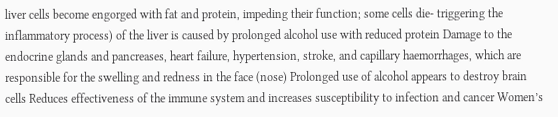liver cells become engorged with fat and protein, impeding their function; some cells die- triggering the inflammatory process) of the liver is caused by prolonged alcohol use with reduced protein Damage to the endocrine glands and pancreases, heart failure, hypertension, stroke, and capillary haemorrhages, which are responsible for the swelling and redness in the face (nose) Prolonged use of alcohol appears to destroy brain cells Reduces effectiveness of the immune system and increases susceptibility to infection and cancer Women’s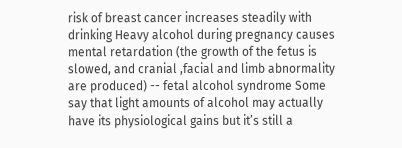risk of breast cancer increases steadily with drinking Heavy alcohol during pregnancy causes mental retardation (the growth of the fetus is slowed, and cranial ,facial and limb abnormality are produced) -- fetal alcohol syndrome Some say that light amounts of alcohol may actually have its physiological gains but it’s still a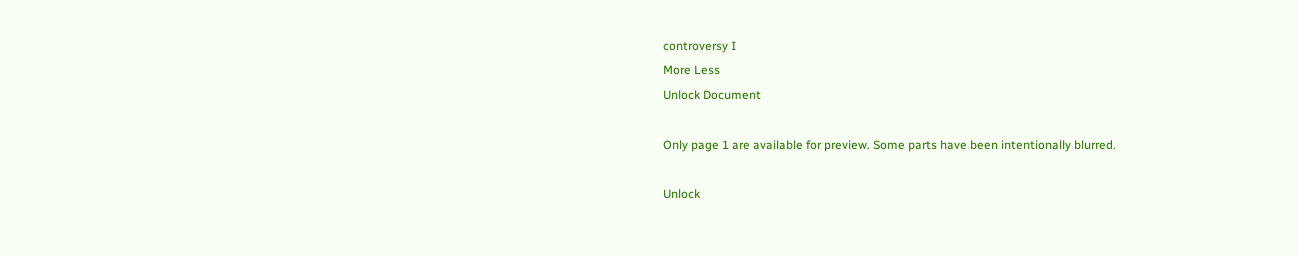controversy I
More Less
Unlock Document

Only page 1 are available for preview. Some parts have been intentionally blurred.

Unlock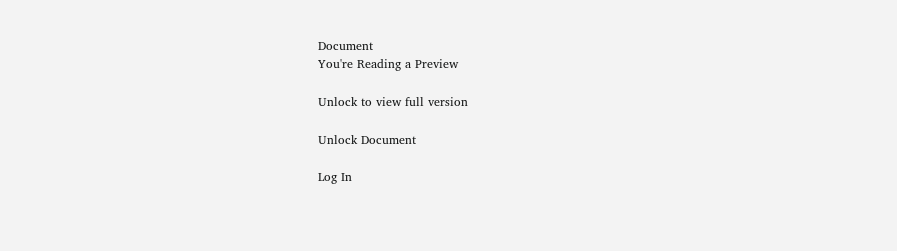Document
You're Reading a Preview

Unlock to view full version

Unlock Document

Log In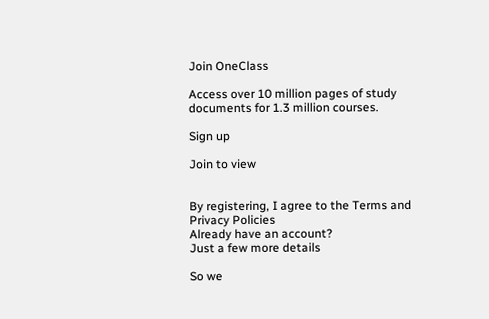Join OneClass

Access over 10 million pages of study
documents for 1.3 million courses.

Sign up

Join to view


By registering, I agree to the Terms and Privacy Policies
Already have an account?
Just a few more details

So we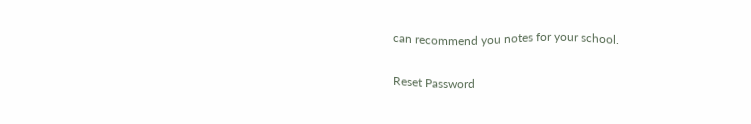can recommend you notes for your school.

Reset Password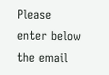Please enter below the email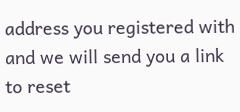address you registered with and we will send you a link to reset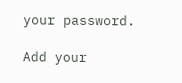your password.

Add your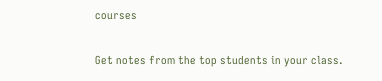courses

Get notes from the top students in your class.